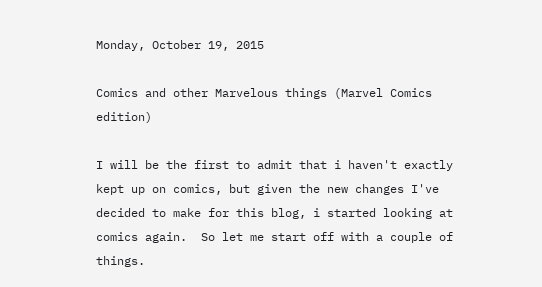Monday, October 19, 2015

Comics and other Marvelous things (Marvel Comics edition)

I will be the first to admit that i haven't exactly kept up on comics, but given the new changes I've decided to make for this blog, i started looking at comics again.  So let me start off with a couple of things.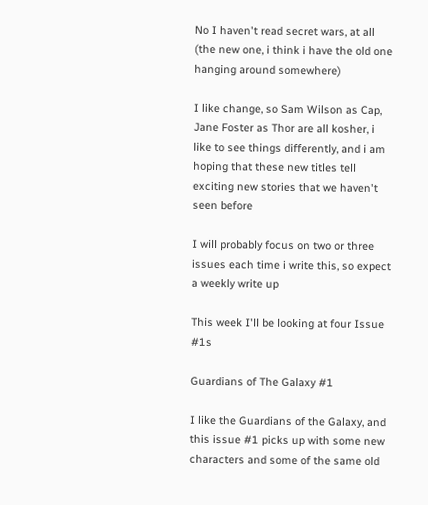No I haven't read secret wars, at all (the new one, i think i have the old one hanging around somewhere)

I like change, so Sam Wilson as Cap, Jane Foster as Thor are all kosher, i like to see things differently, and i am hoping that these new titles tell exciting new stories that we haven't seen before

I will probably focus on two or three issues each time i write this, so expect a weekly write up

This week I'll be looking at four Issue #1s

Guardians of The Galaxy #1

I like the Guardians of the Galaxy, and this issue #1 picks up with some new characters and some of the same old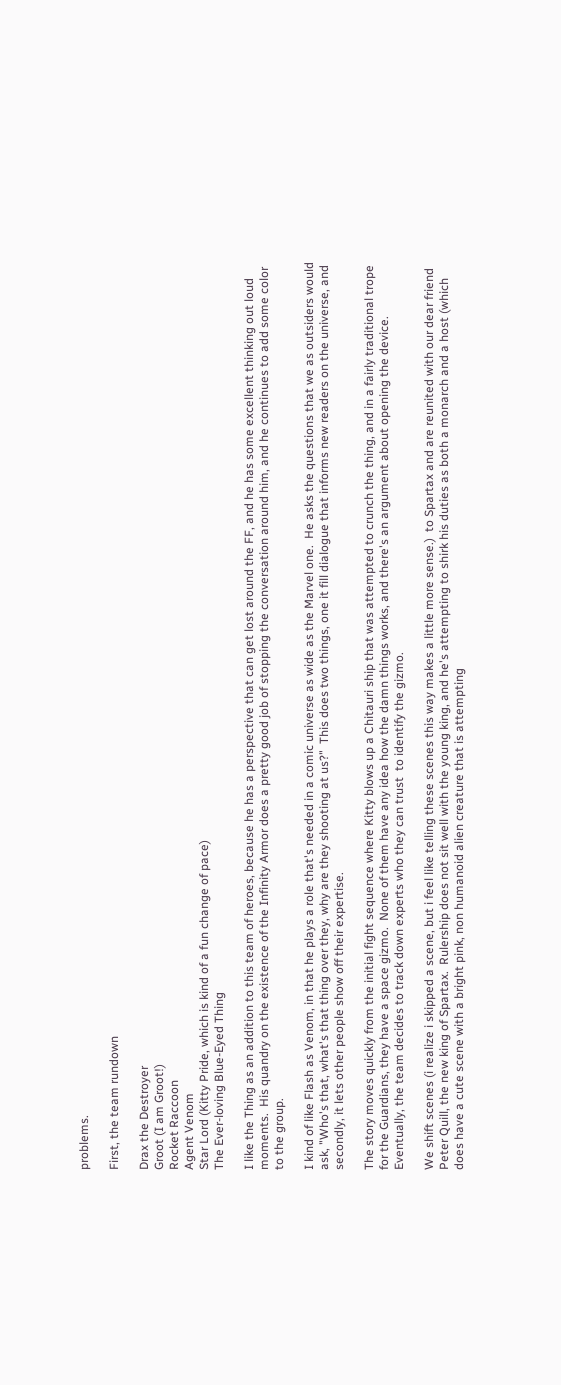problems.

First, the team rundown

Drax the Destroyer
Groot (I am Groot!)
Rocket Raccoon
Agent Venom
Star Lord (Kitty Pride, which is kind of a fun change of pace)
The Ever-loving Blue-Eyed Thing

I like the Thing as an addition to this team of heroes, because he has a perspective that can get lost around the FF, and he has some excellent thinking out loud moments.  His quandry on the existence of the Infinity Armor does a pretty good job of stopping the conversation around him, and he continues to add some color to the group.

I kind of like Flash as Venom, in that he plays a role that's needed in a comic universe as wide as the Marvel one.  He asks the questions that we as outsiders would ask, "Who's that, what's that thing over they, why are they shooting at us?"  This does two things, one it fill dialogue that informs new readers on the universe, and secondly, it lets other people show off their expertise.

The story moves quickly from the initial fight sequence where Kitty blows up a Chitauri ship that was attempted to crunch the thing, and in a fairly traditional trope for the Guardians, they have a space gizmo.  None of them have any idea how the damn things works, and there's an argument about opening the device.  Eventually, the team decides to track down experts who they can trust  to identify the gizmo.

We shift scenes (i realize i skipped a scene, but i feel like telling these scenes this way makes a little more sense.)  to Spartax and are reunited with our dear friend Peter Quill, the new king of Spartax.  Rulership does not sit well with the young king, and he's attempting to shirk his duties as both a monarch and a host (which does have a cute scene with a bright pink, non humanoid alien creature that is attempting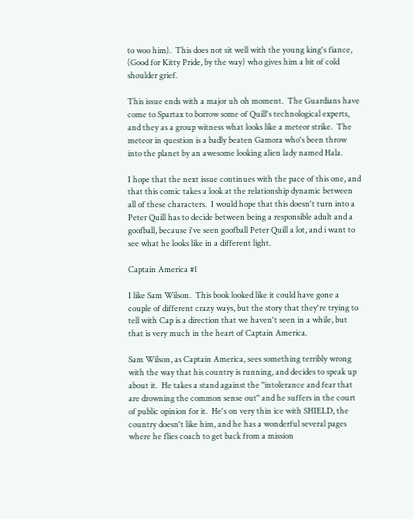to woo him).  This does not sit well with the young king's fiance, (Good for Kitty Pride, by the way) who gives him a bit of cold shoulder grief.

This issue ends with a major uh oh moment.  The Guardians have come to Spartax to borrow some of Quill's technological experts, and they as a group witness what looks like a meteor strike.  The meteor in question is a badly beaten Gamora who's been throw into the planet by an awesome looking alien lady named Hala.

I hope that the next issue continues with the pace of this one, and that this comic takes a look at the relationship dynamic between all of these characters.  I would hope that this doesn't turn into a Peter Quill has to decide between being a responsible adult and a goofball, because i've seen goofball Peter Quill a lot, and i want to see what he looks like in a different light.

Captain America #1

I like Sam Wilson.  This book looked like it could have gone a couple of different crazy ways, but the story that they're trying to tell with Cap is a direction that we haven't seen in a while, but that is very much in the heart of Captain America.

Sam Wilson, as Captain America, sees something terribly wrong with the way that his country is running, and decides to speak up about it.  He takes a stand against the "intolerance and fear that are drowning the common sense out" and he suffers in the court of public opinion for it.  He's on very thin ice with SHIELD, the country doesn't like him, and he has a wonderful several pages where he flies coach to get back from a mission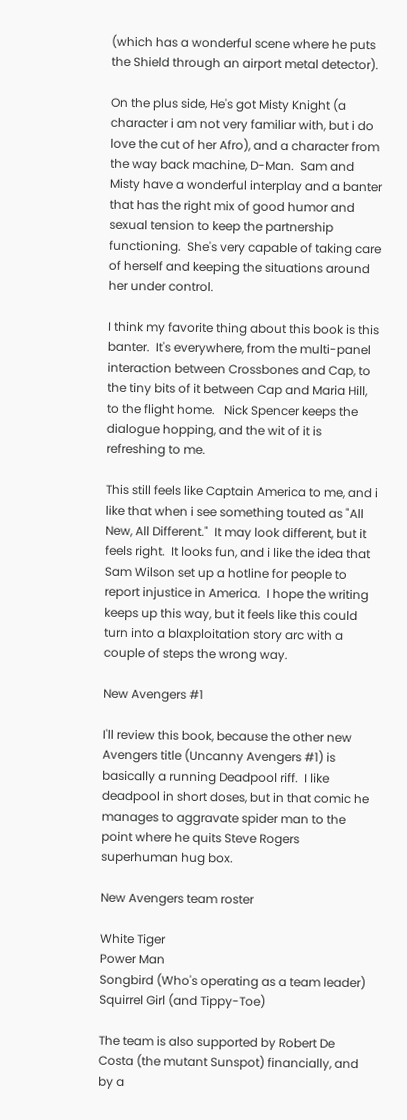(which has a wonderful scene where he puts the Shield through an airport metal detector).

On the plus side, He's got Misty Knight (a character i am not very familiar with, but i do love the cut of her Afro), and a character from the way back machine, D-Man.  Sam and Misty have a wonderful interplay and a banter that has the right mix of good humor and sexual tension to keep the partnership functioning.  She's very capable of taking care of herself and keeping the situations around her under control.

I think my favorite thing about this book is this banter.  It's everywhere, from the multi-panel interaction between Crossbones and Cap, to the tiny bits of it between Cap and Maria Hill, to the flight home.   Nick Spencer keeps the dialogue hopping, and the wit of it is refreshing to me.

This still feels like Captain America to me, and i like that when i see something touted as "All New, All Different."  It may look different, but it feels right.  It looks fun, and i like the idea that Sam Wilson set up a hotline for people to report injustice in America.  I hope the writing keeps up this way, but it feels like this could turn into a blaxploitation story arc with a couple of steps the wrong way.

New Avengers #1

I'll review this book, because the other new Avengers title (Uncanny Avengers #1) is basically a running Deadpool riff.  I like deadpool in short doses, but in that comic he manages to aggravate spider man to the point where he quits Steve Rogers superhuman hug box.

New Avengers team roster

White Tiger
Power Man
Songbird (Who's operating as a team leader)
Squirrel Girl (and Tippy-Toe)

The team is also supported by Robert De Costa (the mutant Sunspot) financially, and by a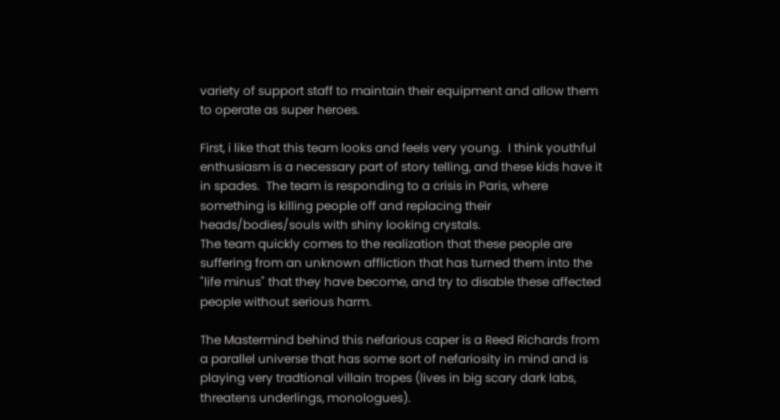variety of support staff to maintain their equipment and allow them to operate as super heroes.

First, i like that this team looks and feels very young.  I think youthful enthusiasm is a necessary part of story telling, and these kids have it in spades.  The team is responding to a crisis in Paris, where something is killing people off and replacing their heads/bodies/souls with shiny looking crystals.
The team quickly comes to the realization that these people are suffering from an unknown affliction that has turned them into the "life minus" that they have become, and try to disable these affected people without serious harm.

The Mastermind behind this nefarious caper is a Reed Richards from a parallel universe that has some sort of nefariosity in mind and is playing very tradtional villain tropes (lives in big scary dark labs, threatens underlings, monologues).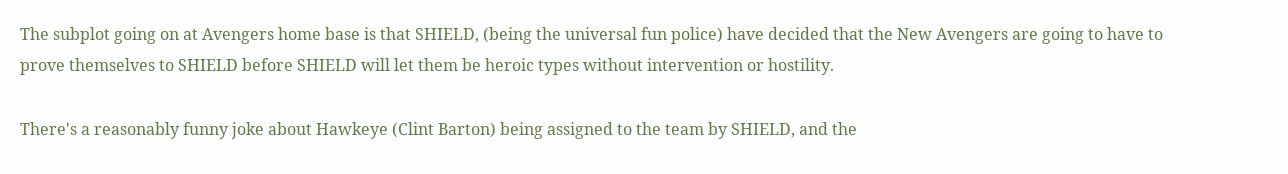The subplot going on at Avengers home base is that SHIELD, (being the universal fun police) have decided that the New Avengers are going to have to prove themselves to SHIELD before SHIELD will let them be heroic types without intervention or hostility.

There's a reasonably funny joke about Hawkeye (Clint Barton) being assigned to the team by SHIELD, and the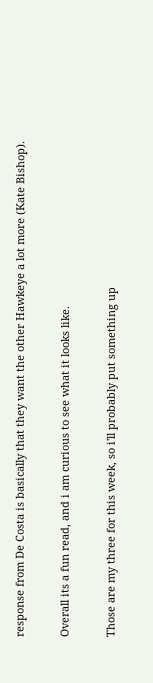response from De Costa is basically that they want the other Hawkeye a lot more (Kate Bishop).

Overall its a fun read, and i am curious to see what it looks like.

Those are my three for this week, so i'll probably put something up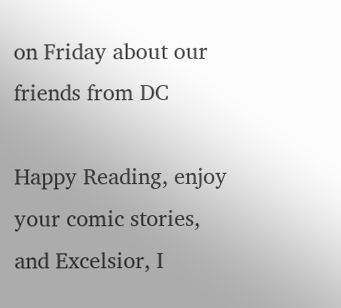on Friday about our friends from DC

Happy Reading, enjoy your comic stories, and Excelsior, I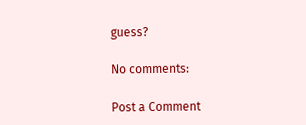guess?

No comments:

Post a Comment